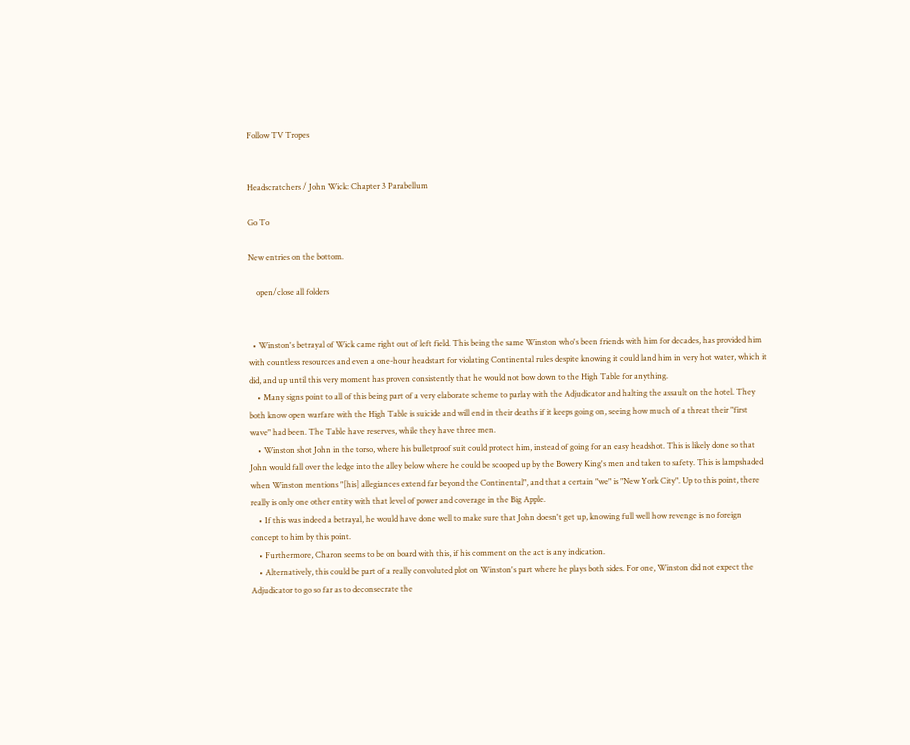Follow TV Tropes


Headscratchers / John Wick: Chapter 3 Parabellum

Go To

New entries on the bottom.

    open/close all folders


  • Winston's betrayal of Wick came right out of left field. This being the same Winston who's been friends with him for decades, has provided him with countless resources and even a one-hour headstart for violating Continental rules despite knowing it could land him in very hot water, which it did, and up until this very moment has proven consistently that he would not bow down to the High Table for anything.
    • Many signs point to all of this being part of a very elaborate scheme to parlay with the Adjudicator and halting the assault on the hotel. They both know open warfare with the High Table is suicide and will end in their deaths if it keeps going on, seeing how much of a threat their "first wave" had been. The Table have reserves, while they have three men.
    • Winston shot John in the torso, where his bulletproof suit could protect him, instead of going for an easy headshot. This is likely done so that John would fall over the ledge into the alley below where he could be scooped up by the Bowery King's men and taken to safety. This is lampshaded when Winston mentions "[his] allegiances extend far beyond the Continental", and that a certain "we" is "New York City". Up to this point, there really is only one other entity with that level of power and coverage in the Big Apple.
    • If this was indeed a betrayal, he would have done well to make sure that John doesn't get up, knowing full well how revenge is no foreign concept to him by this point.
    • Furthermore, Charon seems to be on board with this, if his comment on the act is any indication.
    • Alternatively, this could be part of a really convoluted plot on Winston's part where he plays both sides. For one, Winston did not expect the Adjudicator to go so far as to deconsecrate the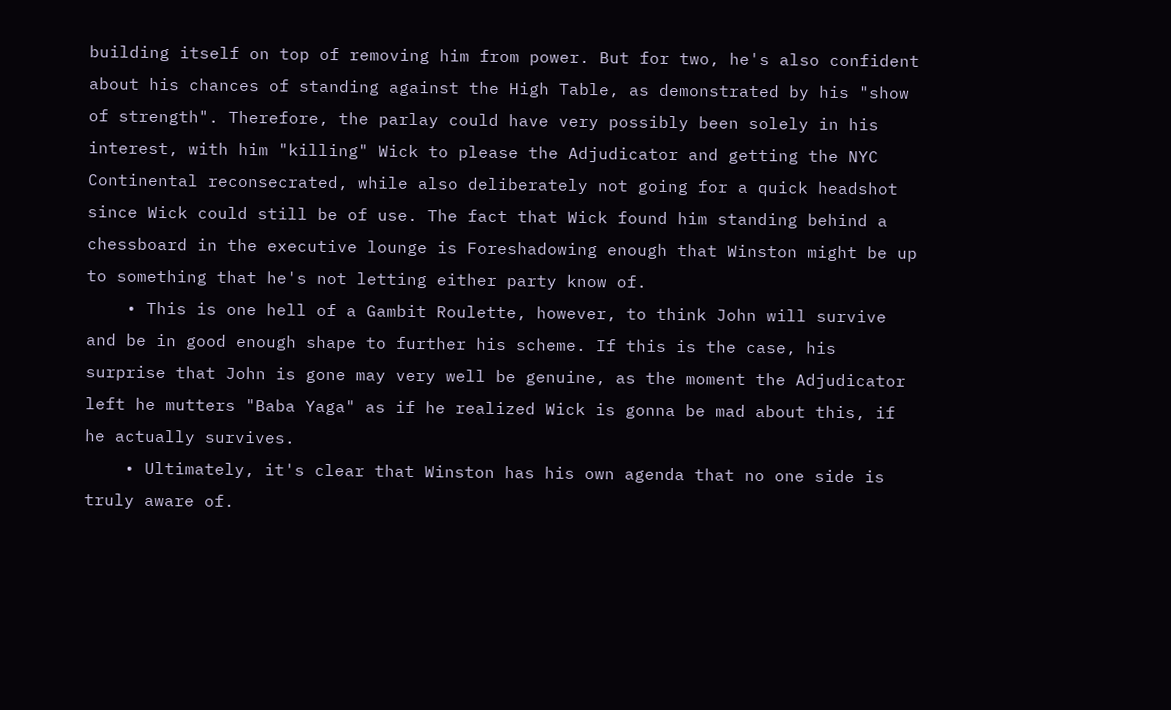building itself on top of removing him from power. But for two, he's also confident about his chances of standing against the High Table, as demonstrated by his "show of strength". Therefore, the parlay could have very possibly been solely in his interest, with him "killing" Wick to please the Adjudicator and getting the NYC Continental reconsecrated, while also deliberately not going for a quick headshot since Wick could still be of use. The fact that Wick found him standing behind a chessboard in the executive lounge is Foreshadowing enough that Winston might be up to something that he's not letting either party know of.
    • This is one hell of a Gambit Roulette, however, to think John will survive and be in good enough shape to further his scheme. If this is the case, his surprise that John is gone may very well be genuine, as the moment the Adjudicator left he mutters "Baba Yaga" as if he realized Wick is gonna be mad about this, if he actually survives.
    • Ultimately, it's clear that Winston has his own agenda that no one side is truly aware of.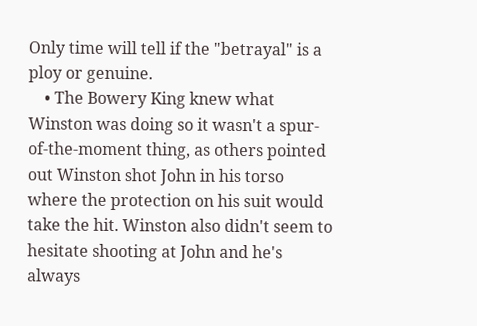Only time will tell if the "betrayal" is a ploy or genuine.
    • The Bowery King knew what Winston was doing so it wasn't a spur-of-the-moment thing, as others pointed out Winston shot John in his torso where the protection on his suit would take the hit. Winston also didn't seem to hesitate shooting at John and he's always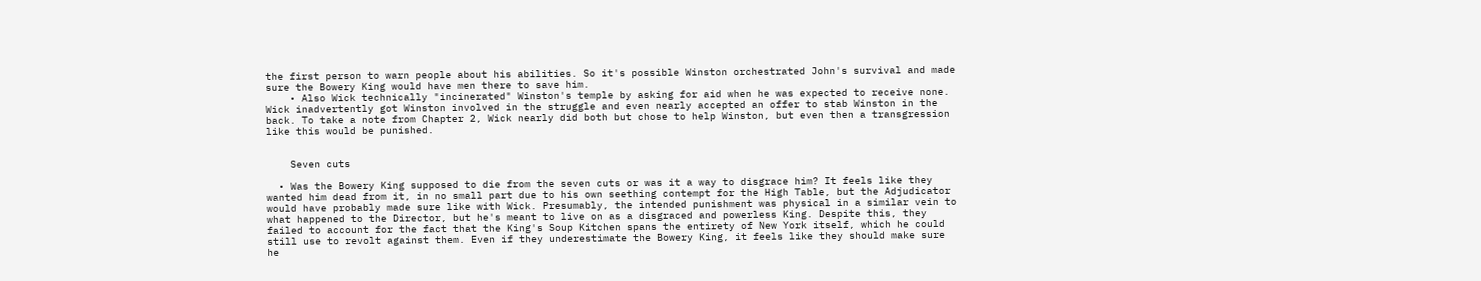the first person to warn people about his abilities. So it's possible Winston orchestrated John's survival and made sure the Bowery King would have men there to save him.
    • Also Wick technically "incinerated" Winston's temple by asking for aid when he was expected to receive none. Wick inadvertently got Winston involved in the struggle and even nearly accepted an offer to stab Winston in the back. To take a note from Chapter 2, Wick nearly did both but chose to help Winston, but even then a transgression like this would be punished.


    Seven cuts

  • Was the Bowery King supposed to die from the seven cuts or was it a way to disgrace him? It feels like they wanted him dead from it, in no small part due to his own seething contempt for the High Table, but the Adjudicator would have probably made sure like with Wick. Presumably, the intended punishment was physical in a similar vein to what happened to the Director, but he's meant to live on as a disgraced and powerless King. Despite this, they failed to account for the fact that the King's Soup Kitchen spans the entirety of New York itself, which he could still use to revolt against them. Even if they underestimate the Bowery King, it feels like they should make sure he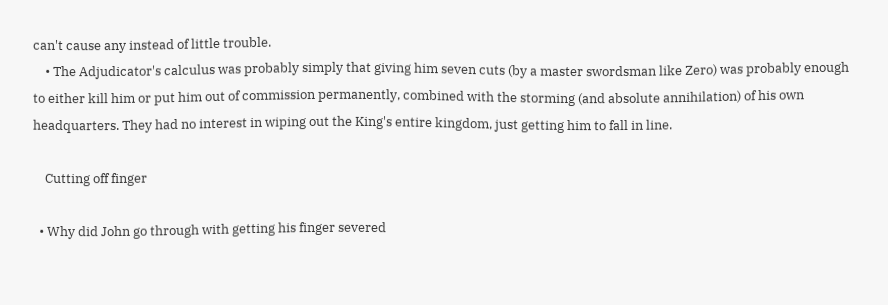can't cause any instead of little trouble.
    • The Adjudicator's calculus was probably simply that giving him seven cuts (by a master swordsman like Zero) was probably enough to either kill him or put him out of commission permanently, combined with the storming (and absolute annihilation) of his own headquarters. They had no interest in wiping out the King's entire kingdom, just getting him to fall in line.

    Cutting off finger

  • Why did John go through with getting his finger severed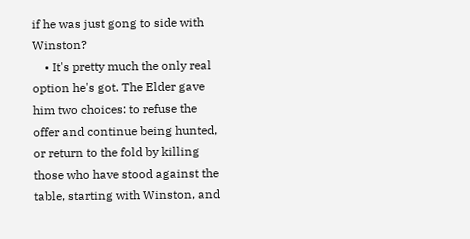if he was just gong to side with Winston?
    • It's pretty much the only real option he's got. The Elder gave him two choices: to refuse the offer and continue being hunted, or return to the fold by killing those who have stood against the table, starting with Winston, and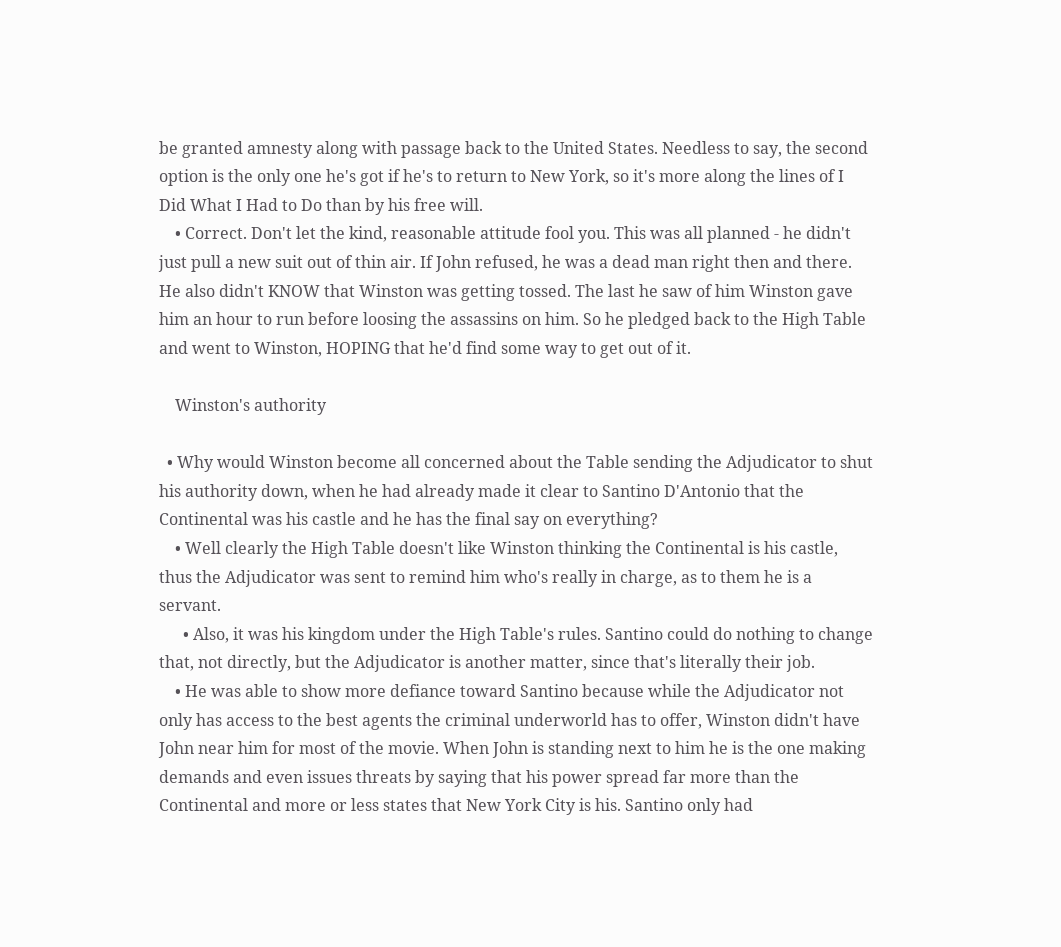be granted amnesty along with passage back to the United States. Needless to say, the second option is the only one he's got if he's to return to New York, so it's more along the lines of I Did What I Had to Do than by his free will.
    • Correct. Don't let the kind, reasonable attitude fool you. This was all planned - he didn't just pull a new suit out of thin air. If John refused, he was a dead man right then and there. He also didn't KNOW that Winston was getting tossed. The last he saw of him Winston gave him an hour to run before loosing the assassins on him. So he pledged back to the High Table and went to Winston, HOPING that he'd find some way to get out of it.

    Winston's authority

  • Why would Winston become all concerned about the Table sending the Adjudicator to shut his authority down, when he had already made it clear to Santino D'Antonio that the Continental was his castle and he has the final say on everything?
    • Well clearly the High Table doesn't like Winston thinking the Continental is his castle, thus the Adjudicator was sent to remind him who's really in charge, as to them he is a servant.
      • Also, it was his kingdom under the High Table's rules. Santino could do nothing to change that, not directly, but the Adjudicator is another matter, since that's literally their job.
    • He was able to show more defiance toward Santino because while the Adjudicator not only has access to the best agents the criminal underworld has to offer, Winston didn't have John near him for most of the movie. When John is standing next to him he is the one making demands and even issues threats by saying that his power spread far more than the Continental and more or less states that New York City is his. Santino only had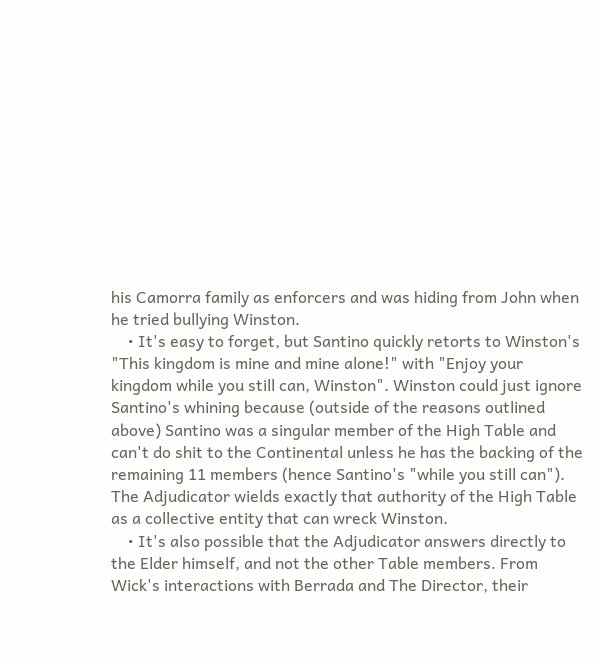his Camorra family as enforcers and was hiding from John when he tried bullying Winston.
    • It's easy to forget, but Santino quickly retorts to Winston's "This kingdom is mine and mine alone!" with "Enjoy your kingdom while you still can, Winston". Winston could just ignore Santino's whining because (outside of the reasons outlined above) Santino was a singular member of the High Table and can't do shit to the Continental unless he has the backing of the remaining 11 members (hence Santino's "while you still can"). The Adjudicator wields exactly that authority of the High Table as a collective entity that can wreck Winston.
    • It's also possible that the Adjudicator answers directly to the Elder himself, and not the other Table members. From Wick's interactions with Berrada and The Director, their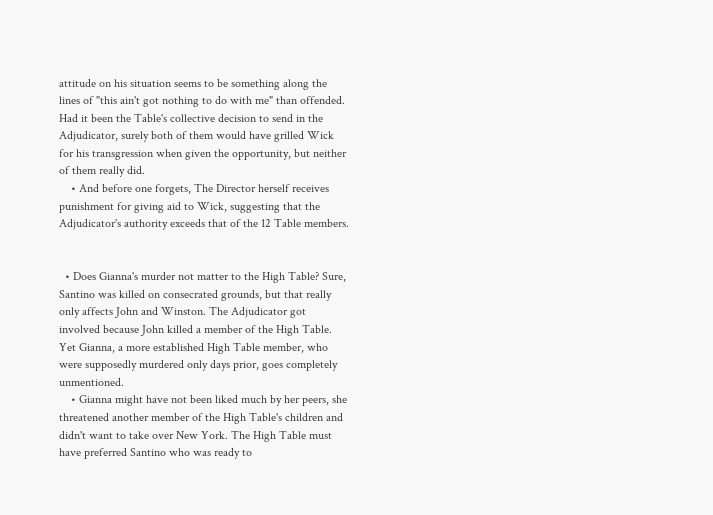attitude on his situation seems to be something along the lines of "this ain't got nothing to do with me" than offended. Had it been the Table's collective decision to send in the Adjudicator, surely both of them would have grilled Wick for his transgression when given the opportunity, but neither of them really did.
    • And before one forgets, The Director herself receives punishment for giving aid to Wick, suggesting that the Adjudicator's authority exceeds that of the 12 Table members.


  • Does Gianna's murder not matter to the High Table? Sure, Santino was killed on consecrated grounds, but that really only affects John and Winston. The Adjudicator got involved because John killed a member of the High Table. Yet Gianna, a more established High Table member, who were supposedly murdered only days prior, goes completely unmentioned.
    • Gianna might have not been liked much by her peers, she threatened another member of the High Table's children and didn't want to take over New York. The High Table must have preferred Santino who was ready to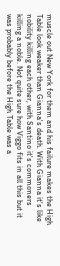muscle out New York for them and his failure makes the High Table look weaker than Gianna's death. With Gianna it's like nobility killing each other, with Santino it's commoners killing a noble. Not quite sure how Viggo fits in all this but it was probably before the High Table was a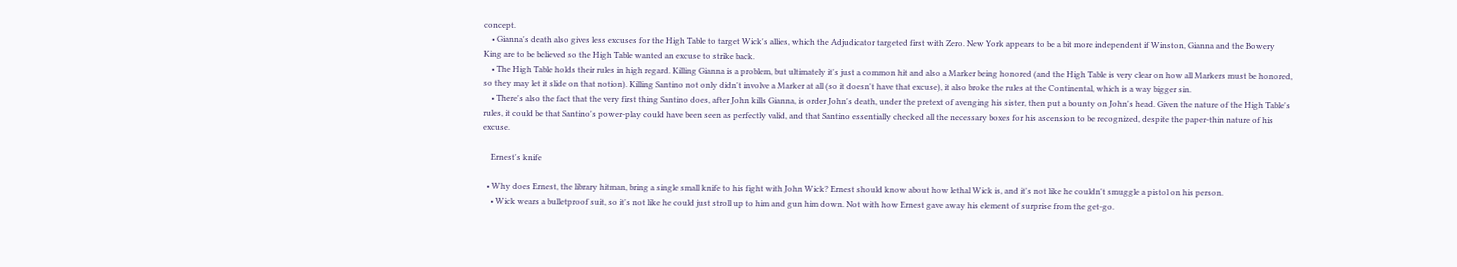concept.
    • Gianna's death also gives less excuses for the High Table to target Wick's allies, which the Adjudicator targeted first with Zero. New York appears to be a bit more independent if Winston, Gianna and the Bowery King are to be believed so the High Table wanted an excuse to strike back.
    • The High Table holds their rules in high regard. Killing Gianna is a problem, but ultimately it's just a common hit and also a Marker being honored (and the High Table is very clear on how all Markers must be honored, so they may let it slide on that notion). Killing Santino not only didn't involve a Marker at all (so it doesn't have that excuse), it also broke the rules at the Continental, which is a way bigger sin.
    • There's also the fact that the very first thing Santino does, after John kills Gianna, is order John's death, under the pretext of avenging his sister, then put a bounty on John's head. Given the nature of the High Table's rules, it could be that Santino's power-play could have been seen as perfectly valid, and that Santino essentially checked all the necessary boxes for his ascension to be recognized, despite the paper-thin nature of his excuse.

    Ernest's knife

  • Why does Ernest, the library hitman, bring a single small knife to his fight with John Wick? Ernest should know about how lethal Wick is, and it's not like he couldn't smuggle a pistol on his person.
    • Wick wears a bulletproof suit, so it's not like he could just stroll up to him and gun him down. Not with how Ernest gave away his element of surprise from the get-go.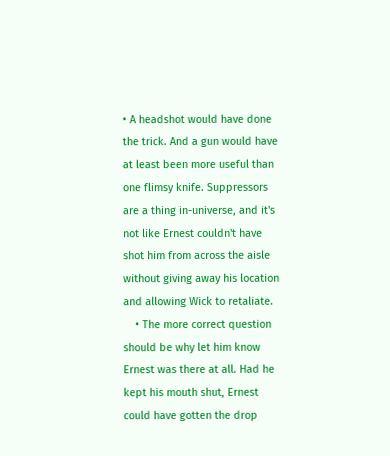• A headshot would have done the trick. And a gun would have at least been more useful than one flimsy knife. Suppressors are a thing in-universe, and it's not like Ernest couldn't have shot him from across the aisle without giving away his location and allowing Wick to retaliate.
    • The more correct question should be why let him know Ernest was there at all. Had he kept his mouth shut, Ernest could have gotten the drop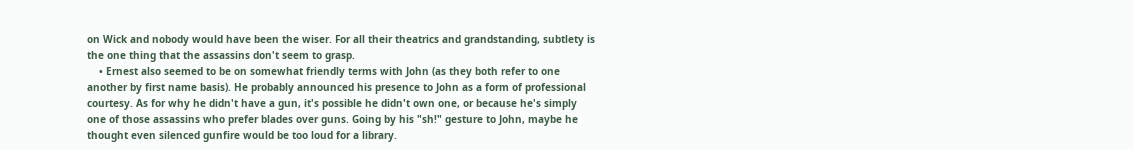on Wick and nobody would have been the wiser. For all their theatrics and grandstanding, subtlety is the one thing that the assassins don't seem to grasp.
    • Ernest also seemed to be on somewhat friendly terms with John (as they both refer to one another by first name basis). He probably announced his presence to John as a form of professional courtesy. As for why he didn't have a gun, it's possible he didn't own one, or because he's simply one of those assassins who prefer blades over guns. Going by his "sh!" gesture to John, maybe he thought even silenced gunfire would be too loud for a library.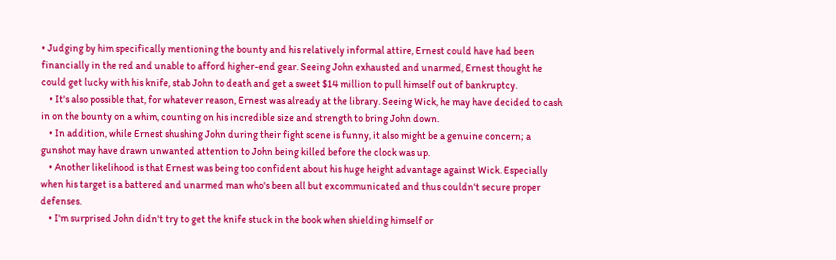• Judging by him specifically mentioning the bounty and his relatively informal attire, Ernest could have had been financially in the red and unable to afford higher-end gear. Seeing John exhausted and unarmed, Ernest thought he could get lucky with his knife, stab John to death and get a sweet $14 million to pull himself out of bankruptcy.
    • It's also possible that, for whatever reason, Ernest was already at the library. Seeing Wick, he may have decided to cash in on the bounty on a whim, counting on his incredible size and strength to bring John down.
    • In addition, while Ernest shushing John during their fight scene is funny, it also might be a genuine concern; a gunshot may have drawn unwanted attention to John being killed before the clock was up.
    • Another likelihood is that Ernest was being too confident about his huge height advantage against Wick. Especially when his target is a battered and unarmed man who's been all but excommunicated and thus couldn't secure proper defenses.
    • I'm surprised John didn't try to get the knife stuck in the book when shielding himself or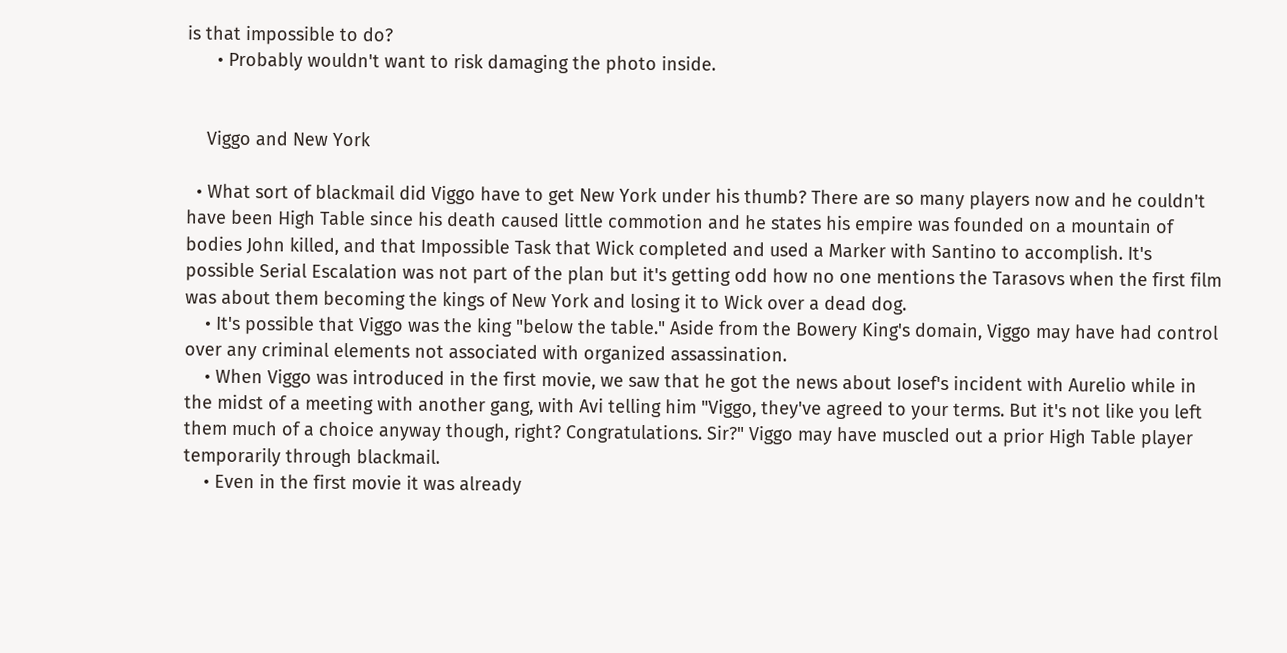is that impossible to do?
      • Probably wouldn't want to risk damaging the photo inside.


    Viggo and New York

  • What sort of blackmail did Viggo have to get New York under his thumb? There are so many players now and he couldn't have been High Table since his death caused little commotion and he states his empire was founded on a mountain of bodies John killed, and that Impossible Task that Wick completed and used a Marker with Santino to accomplish. It's possible Serial Escalation was not part of the plan but it's getting odd how no one mentions the Tarasovs when the first film was about them becoming the kings of New York and losing it to Wick over a dead dog.
    • It's possible that Viggo was the king "below the table." Aside from the Bowery King's domain, Viggo may have had control over any criminal elements not associated with organized assassination.
    • When Viggo was introduced in the first movie, we saw that he got the news about Iosef's incident with Aurelio while in the midst of a meeting with another gang, with Avi telling him "Viggo, they've agreed to your terms. But it's not like you left them much of a choice anyway though, right? Congratulations. Sir?" Viggo may have muscled out a prior High Table player temporarily through blackmail.
    • Even in the first movie it was already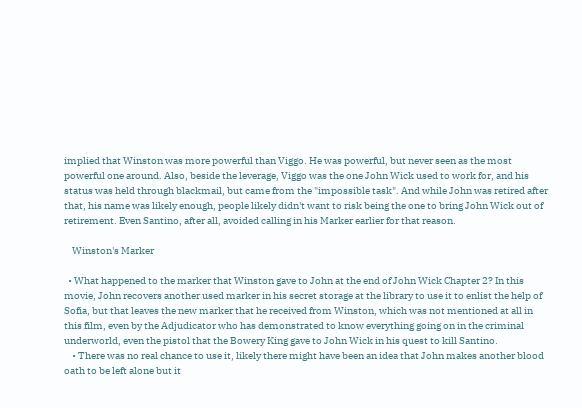implied that Winston was more powerful than Viggo. He was powerful, but never seen as the most powerful one around. Also, beside the leverage, Viggo was the one John Wick used to work for, and his status was held through blackmail, but came from the "impossible task". And while John was retired after that, his name was likely enough, people likely didn't want to risk being the one to bring John Wick out of retirement. Even Santino, after all, avoided calling in his Marker earlier for that reason.

    Winston's Marker

  • What happened to the marker that Winston gave to John at the end of John Wick Chapter 2? In this movie, John recovers another used marker in his secret storage at the library to use it to enlist the help of Sofia, but that leaves the new marker that he received from Winston, which was not mentioned at all in this film, even by the Adjudicator who has demonstrated to know everything going on in the criminal underworld, even the pistol that the Bowery King gave to John Wick in his quest to kill Santino.
    • There was no real chance to use it, likely there might have been an idea that John makes another blood oath to be left alone but it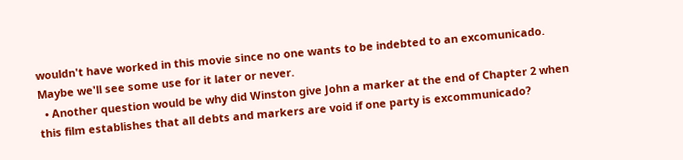wouldn't have worked in this movie since no one wants to be indebted to an excomunicado. Maybe we'll see some use for it later or never.
  • Another question would be why did Winston give John a marker at the end of Chapter 2 when this film establishes that all debts and markers are void if one party is excommunicado?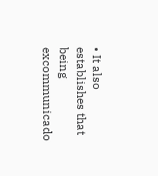• It also establishes that being excommunicado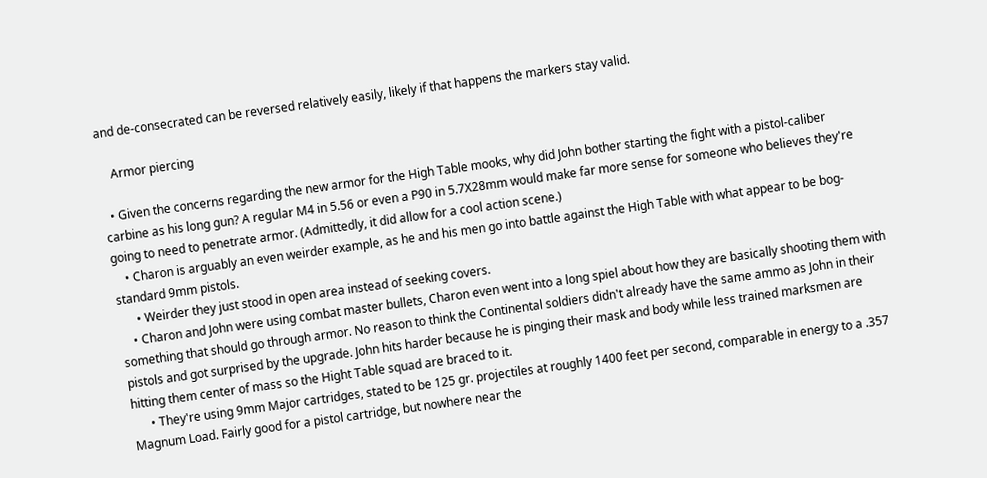and de-consecrated can be reversed relatively easily, likely if that happens the markers stay valid.

    Armor piercing

  • Given the concerns regarding the new armor for the High Table mooks, why did John bother starting the fight with a pistol-caliber carbine as his long gun? A regular M4 in 5.56 or even a P90 in 5.7X28mm would make far more sense for someone who believes they're going to need to penetrate armor. (Admittedly, it did allow for a cool action scene.)
    • Charon is arguably an even weirder example, as he and his men go into battle against the High Table with what appear to be bog-standard 9mm pistols.
      • Weirder they just stood in open area instead of seeking covers.
    • Charon and John were using combat master bullets, Charon even went into a long spiel about how they are basically shooting them with something that should go through armor. No reason to think the Continental soldiers didn't already have the same ammo as John in their pistols and got surprised by the upgrade. John hits harder because he is pinging their mask and body while less trained marksmen are hitting them center of mass so the Hight Table squad are braced to it.
      • They're using 9mm Major cartridges, stated to be 125 gr. projectiles at roughly 1400 feet per second, comparable in energy to a .357 Magnum Load. Fairly good for a pistol cartridge, but nowhere near the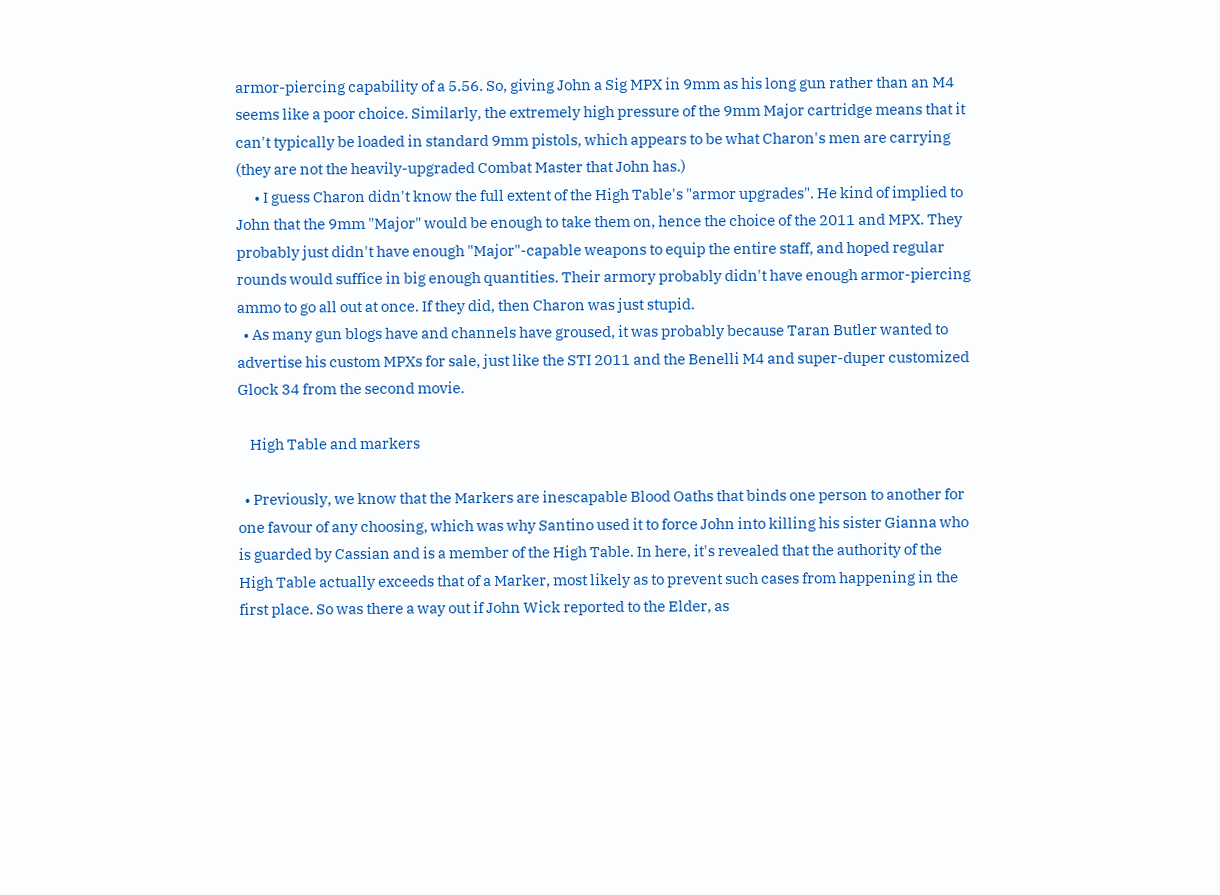armor-piercing capability of a 5.56. So, giving John a Sig MPX in 9mm as his long gun rather than an M4 seems like a poor choice. Similarly, the extremely high pressure of the 9mm Major cartridge means that it can't typically be loaded in standard 9mm pistols, which appears to be what Charon's men are carrying (they are not the heavily-upgraded Combat Master that John has.)
      • I guess Charon didn't know the full extent of the High Table's "armor upgrades". He kind of implied to John that the 9mm "Major" would be enough to take them on, hence the choice of the 2011 and MPX. They probably just didn't have enough "Major"-capable weapons to equip the entire staff, and hoped regular rounds would suffice in big enough quantities. Their armory probably didn't have enough armor-piercing ammo to go all out at once. If they did, then Charon was just stupid.
  • As many gun blogs have and channels have groused, it was probably because Taran Butler wanted to advertise his custom MPXs for sale, just like the STI 2011 and the Benelli M4 and super-duper customized Glock 34 from the second movie.

    High Table and markers

  • Previously, we know that the Markers are inescapable Blood Oaths that binds one person to another for one favour of any choosing, which was why Santino used it to force John into killing his sister Gianna who is guarded by Cassian and is a member of the High Table. In here, it's revealed that the authority of the High Table actually exceeds that of a Marker, most likely as to prevent such cases from happening in the first place. So was there a way out if John Wick reported to the Elder, as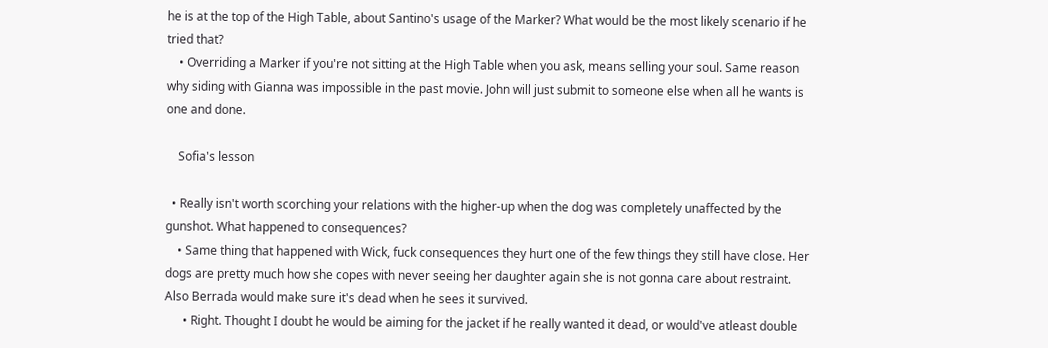he is at the top of the High Table, about Santino's usage of the Marker? What would be the most likely scenario if he tried that?
    • Overriding a Marker if you're not sitting at the High Table when you ask, means selling your soul. Same reason why siding with Gianna was impossible in the past movie. John will just submit to someone else when all he wants is one and done.

    Sofia's lesson

  • Really isn't worth scorching your relations with the higher-up when the dog was completely unaffected by the gunshot. What happened to consequences?
    • Same thing that happened with Wick, fuck consequences they hurt one of the few things they still have close. Her dogs are pretty much how she copes with never seeing her daughter again she is not gonna care about restraint. Also Berrada would make sure it's dead when he sees it survived.
      • Right. Thought I doubt he would be aiming for the jacket if he really wanted it dead, or would've atleast double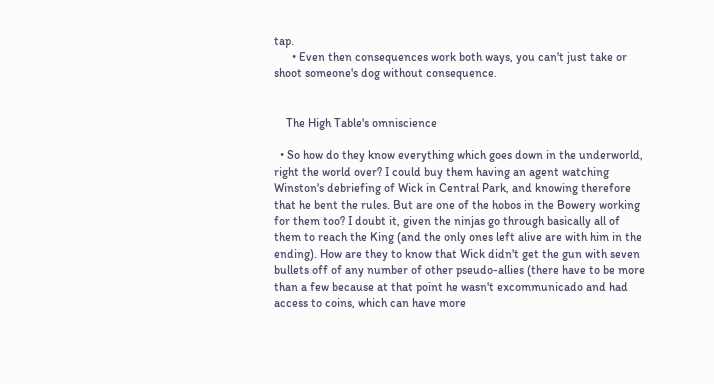tap.
      • Even then consequences work both ways, you can't just take or shoot someone's dog without consequence.


    The High Table's omniscience

  • So how do they know everything which goes down in the underworld, right the world over? I could buy them having an agent watching Winston's debriefing of Wick in Central Park, and knowing therefore that he bent the rules. But are one of the hobos in the Bowery working for them too? I doubt it, given the ninjas go through basically all of them to reach the King (and the only ones left alive are with him in the ending). How are they to know that Wick didn't get the gun with seven bullets off of any number of other pseudo-allies (there have to be more than a few because at that point he wasn't excommunicado and had access to coins, which can have more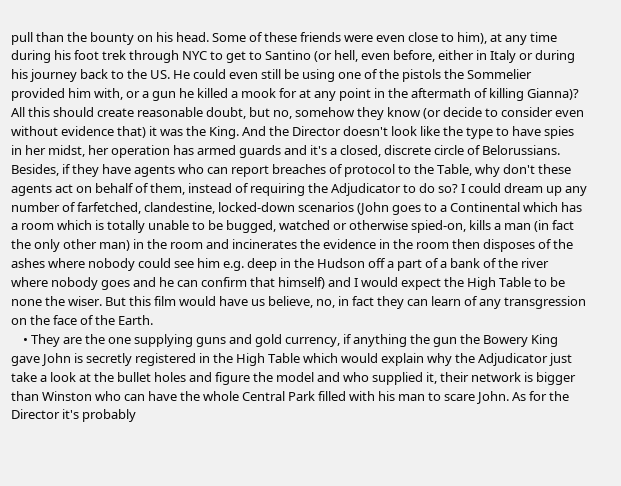pull than the bounty on his head. Some of these friends were even close to him), at any time during his foot trek through NYC to get to Santino (or hell, even before, either in Italy or during his journey back to the US. He could even still be using one of the pistols the Sommelier provided him with, or a gun he killed a mook for at any point in the aftermath of killing Gianna)? All this should create reasonable doubt, but no, somehow they know (or decide to consider even without evidence that) it was the King. And the Director doesn't look like the type to have spies in her midst, her operation has armed guards and it's a closed, discrete circle of Belorussians. Besides, if they have agents who can report breaches of protocol to the Table, why don't these agents act on behalf of them, instead of requiring the Adjudicator to do so? I could dream up any number of farfetched, clandestine, locked-down scenarios (John goes to a Continental which has a room which is totally unable to be bugged, watched or otherwise spied-on, kills a man (in fact the only other man) in the room and incinerates the evidence in the room then disposes of the ashes where nobody could see him e.g. deep in the Hudson off a part of a bank of the river where nobody goes and he can confirm that himself) and I would expect the High Table to be none the wiser. But this film would have us believe, no, in fact they can learn of any transgression on the face of the Earth.
    • They are the one supplying guns and gold currency, if anything the gun the Bowery King gave John is secretly registered in the High Table which would explain why the Adjudicator just take a look at the bullet holes and figure the model and who supplied it, their network is bigger than Winston who can have the whole Central Park filled with his man to scare John. As for the Director it's probably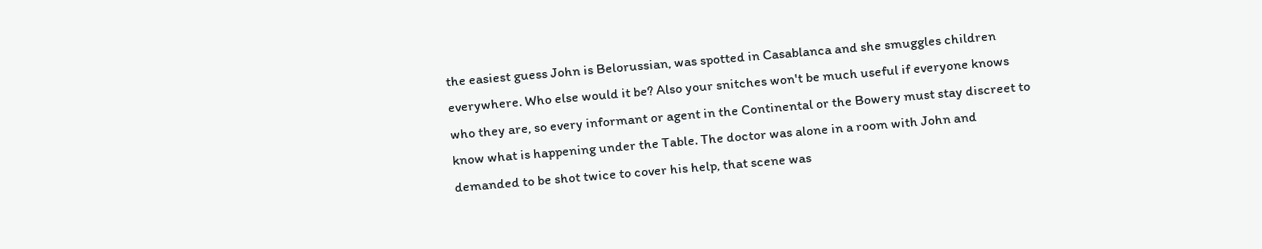the easiest guess John is Belorussian, was spotted in Casablanca and she smuggles children everywhere. Who else would it be? Also your snitches won't be much useful if everyone knows who they are, so every informant or agent in the Continental or the Bowery must stay discreet to know what is happening under the Table. The doctor was alone in a room with John and demanded to be shot twice to cover his help, that scene was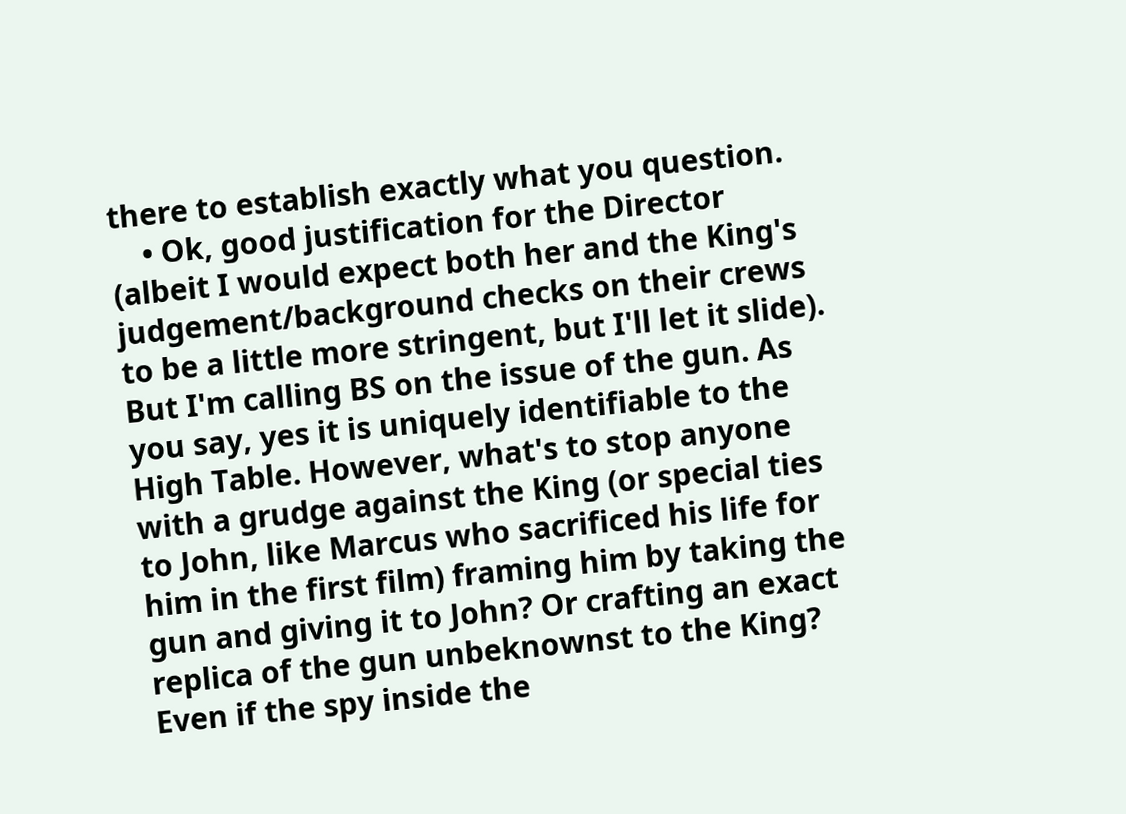there to establish exactly what you question.
    • Ok, good justification for the Director (albeit I would expect both her and the King's judgement/background checks on their crews to be a little more stringent, but I'll let it slide). But I'm calling BS on the issue of the gun. As you say, yes it is uniquely identifiable to the High Table. However, what's to stop anyone with a grudge against the King (or special ties to John, like Marcus who sacrificed his life for him in the first film) framing him by taking the gun and giving it to John? Or crafting an exact replica of the gun unbeknownst to the King? Even if the spy inside the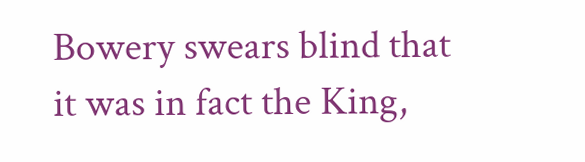Bowery swears blind that it was in fact the King,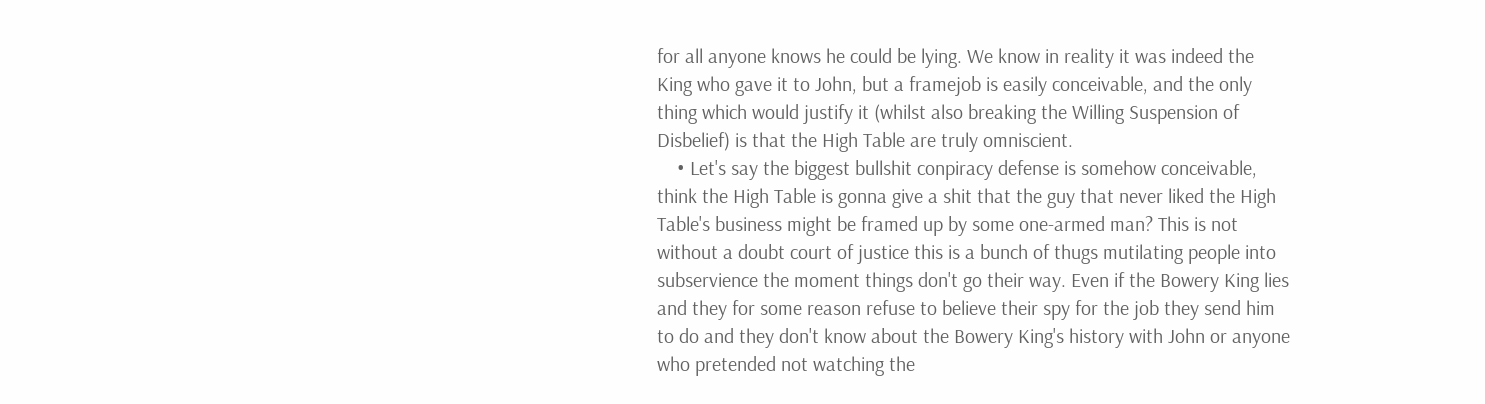for all anyone knows he could be lying. We know in reality it was indeed the King who gave it to John, but a framejob is easily conceivable, and the only thing which would justify it (whilst also breaking the Willing Suspension of Disbelief) is that the High Table are truly omniscient.
    • Let's say the biggest bullshit conpiracy defense is somehow conceivable, think the High Table is gonna give a shit that the guy that never liked the High Table's business might be framed up by some one-armed man? This is not without a doubt court of justice this is a bunch of thugs mutilating people into subservience the moment things don't go their way. Even if the Bowery King lies and they for some reason refuse to believe their spy for the job they send him to do and they don't know about the Bowery King's history with John or anyone who pretended not watching the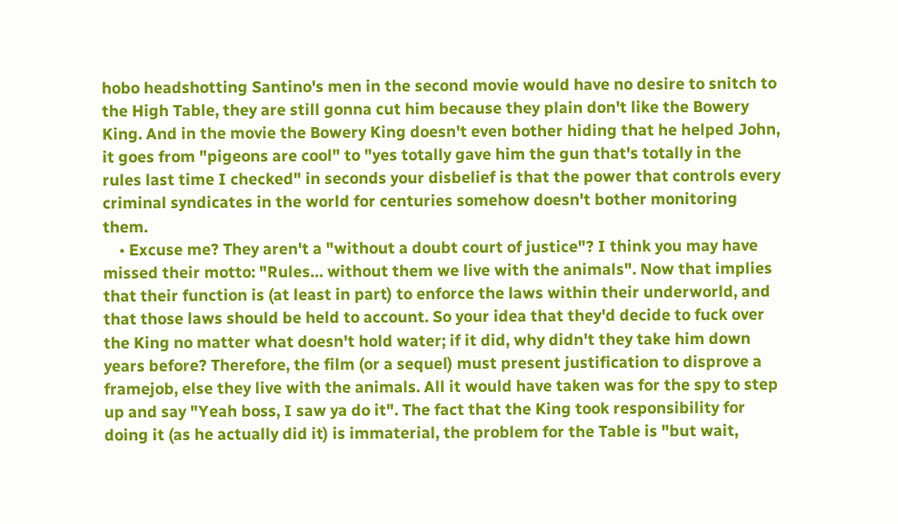hobo headshotting Santino's men in the second movie would have no desire to snitch to the High Table, they are still gonna cut him because they plain don't like the Bowery King. And in the movie the Bowery King doesn't even bother hiding that he helped John, it goes from "pigeons are cool" to "yes totally gave him the gun that's totally in the rules last time I checked" in seconds your disbelief is that the power that controls every criminal syndicates in the world for centuries somehow doesn't bother monitoring them.
    • Excuse me? They aren't a "without a doubt court of justice"? I think you may have missed their motto: "Rules… without them we live with the animals". Now that implies that their function is (at least in part) to enforce the laws within their underworld, and that those laws should be held to account. So your idea that they'd decide to fuck over the King no matter what doesn't hold water; if it did, why didn't they take him down years before? Therefore, the film (or a sequel) must present justification to disprove a framejob, else they live with the animals. All it would have taken was for the spy to step up and say "Yeah boss, I saw ya do it". The fact that the King took responsibility for doing it (as he actually did it) is immaterial, the problem for the Table is "but wait,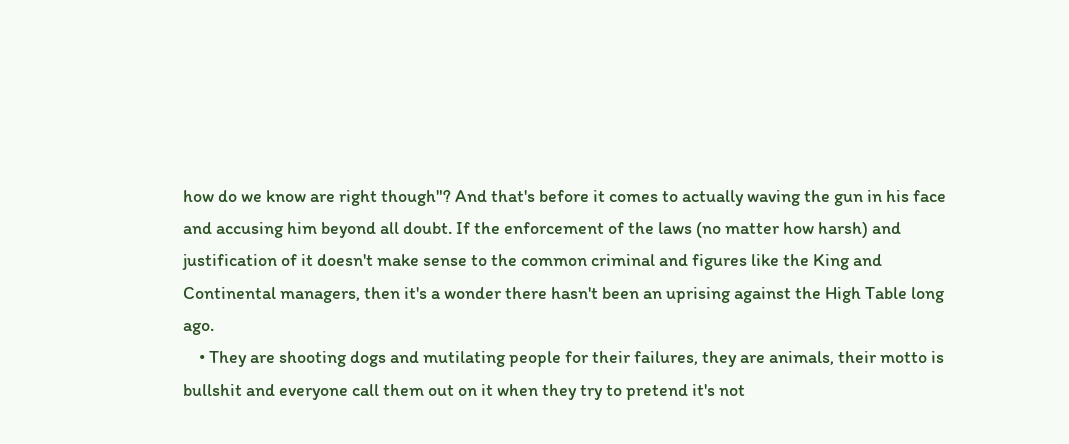how do we know are right though"? And that's before it comes to actually waving the gun in his face and accusing him beyond all doubt. If the enforcement of the laws (no matter how harsh) and justification of it doesn't make sense to the common criminal and figures like the King and Continental managers, then it's a wonder there hasn't been an uprising against the High Table long ago.
    • They are shooting dogs and mutilating people for their failures, they are animals, their motto is bullshit and everyone call them out on it when they try to pretend it's not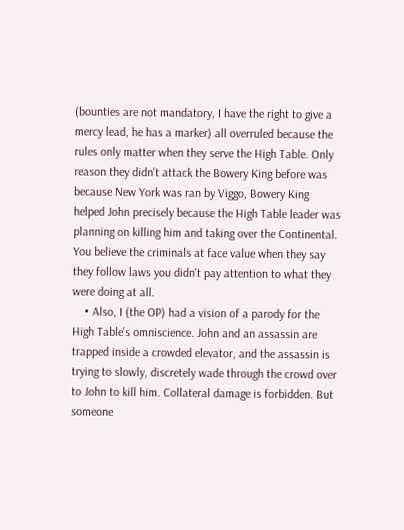(bounties are not mandatory, I have the right to give a mercy lead, he has a marker) all overruled because the rules only matter when they serve the High Table. Only reason they didn't attack the Bowery King before was because New York was ran by Viggo, Bowery King helped John precisely because the High Table leader was planning on killing him and taking over the Continental. You believe the criminals at face value when they say they follow laws you didn't pay attention to what they were doing at all.
    • Also, I (the OP) had a vision of a parody for the High Table's omniscience. John and an assassin are trapped inside a crowded elevator, and the assassin is trying to slowly, discretely wade through the crowd over to John to kill him. Collateral damage is forbidden. But someone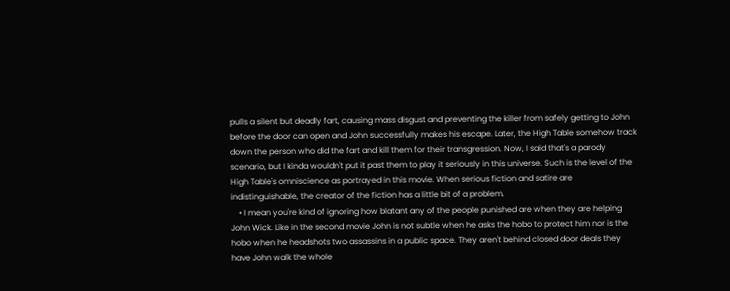pulls a silent but deadly fart, causing mass disgust and preventing the killer from safely getting to John before the door can open and John successfully makes his escape. Later, the High Table somehow track down the person who did the fart and kill them for their transgression. Now, I said that's a parody scenario, but I kinda wouldn't put it past them to play it seriously in this universe. Such is the level of the High Table's omniscience as portrayed in this movie. When serious fiction and satire are indistinguishable, the creator of the fiction has a little bit of a problem.
    • I mean you're kind of ignoring how blatant any of the people punished are when they are helping John Wick. Like in the second movie John is not subtle when he asks the hobo to protect him nor is the hobo when he headshots two assassins in a public space. They aren't behind closed door deals they have John walk the whole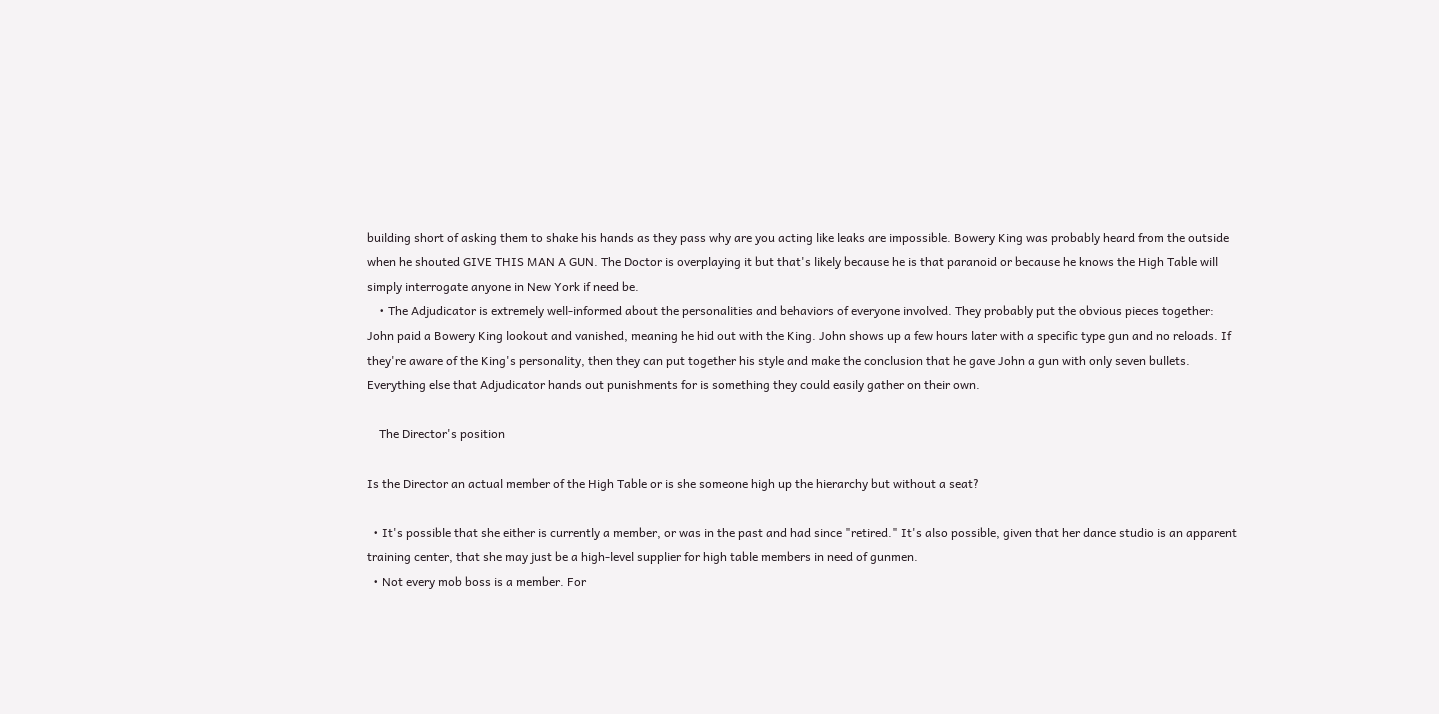building short of asking them to shake his hands as they pass why are you acting like leaks are impossible. Bowery King was probably heard from the outside when he shouted GIVE THIS MAN A GUN. The Doctor is overplaying it but that's likely because he is that paranoid or because he knows the High Table will simply interrogate anyone in New York if need be.
    • The Adjudicator is extremely well-informed about the personalities and behaviors of everyone involved. They probably put the obvious pieces together: John paid a Bowery King lookout and vanished, meaning he hid out with the King. John shows up a few hours later with a specific type gun and no reloads. If they're aware of the King's personality, then they can put together his style and make the conclusion that he gave John a gun with only seven bullets. Everything else that Adjudicator hands out punishments for is something they could easily gather on their own.

    The Director's position

Is the Director an actual member of the High Table or is she someone high up the hierarchy but without a seat?

  • It's possible that she either is currently a member, or was in the past and had since "retired." It's also possible, given that her dance studio is an apparent training center, that she may just be a high-level supplier for high table members in need of gunmen.
  • Not every mob boss is a member. For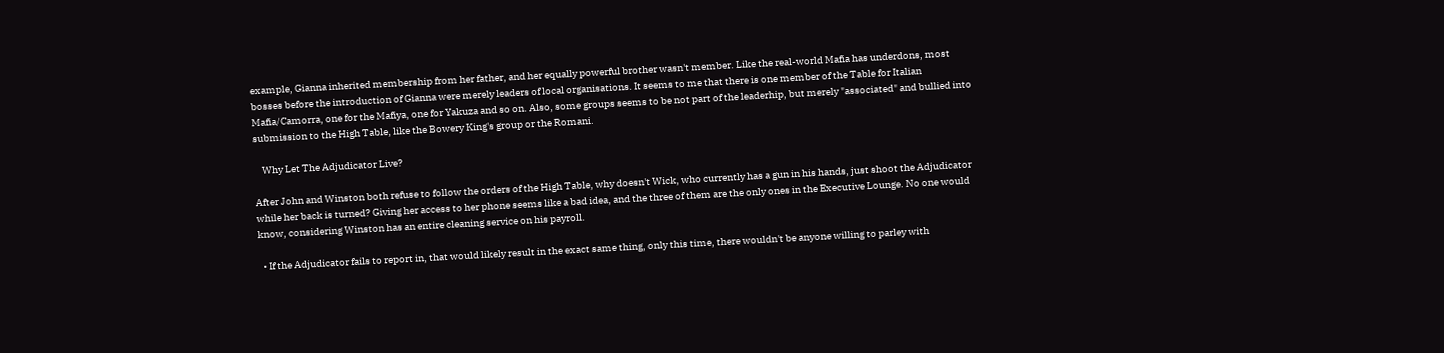example, Gianna inherited membership from her father, and her equally powerful brother wasn't member. Like the real-world Mafia has underdons, most bosses before the introduction of Gianna were merely leaders of local organisations. It seems to me that there is one member of the Table for Italian Mafia/Camorra, one for the Mafiya, one for Yakuza and so on. Also, some groups seems to be not part of the leaderhip, but merely "associated" and bullied into submission to the High Table, like the Bowery King's group or the Romani.

    Why Let The Adjudicator Live?

After John and Winston both refuse to follow the orders of the High Table, why doesn't Wick, who currently has a gun in his hands, just shoot the Adjudicator while her back is turned? Giving her access to her phone seems like a bad idea, and the three of them are the only ones in the Executive Lounge. No one would know, considering Winston has an entire cleaning service on his payroll.

  • If the Adjudicator fails to report in, that would likely result in the exact same thing, only this time, there wouldn't be anyone willing to parley with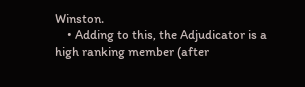Winston.
    • Adding to this, the Adjudicator is a high ranking member (after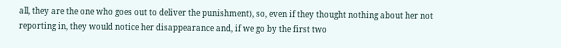all, they are the one who goes out to deliver the punishment), so, even if they thought nothing about her not reporting in, they would notice her disappearance and, if we go by the first two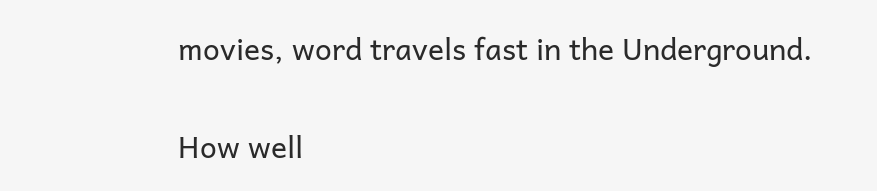movies, word travels fast in the Underground.

How well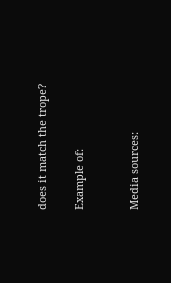does it match the trope?

Example of:


Media sources: